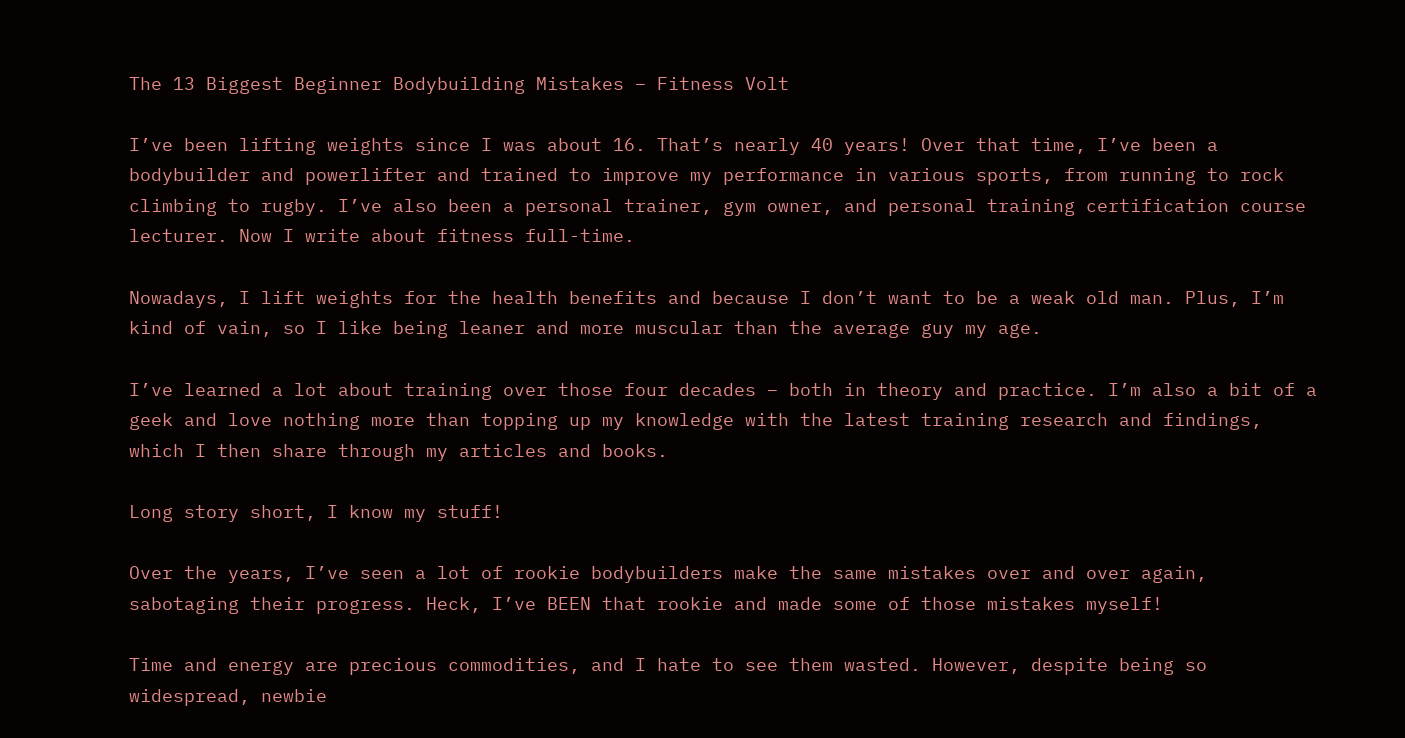The 13 Biggest Beginner Bodybuilding Mistakes – Fitness Volt

I’ve been lifting weights since I was about 16. That’s nearly 40 years! Over that time, I’ve been a bodybuilder and powerlifter and trained to improve my performance in various sports, from running to rock climbing to rugby. I’ve also been a personal trainer, gym owner, and personal training certification course lecturer. Now I write about fitness full-time.

Nowadays, I lift weights for the health benefits and because I don’t want to be a weak old man. Plus, I’m kind of vain, so I like being leaner and more muscular than the average guy my age.

I’ve learned a lot about training over those four decades – both in theory and practice. I’m also a bit of a geek and love nothing more than topping up my knowledge with the latest training research and findings, which I then share through my articles and books.

Long story short, I know my stuff!

Over the years, I’ve seen a lot of rookie bodybuilders make the same mistakes over and over again, sabotaging their progress. Heck, I’ve BEEN that rookie and made some of those mistakes myself!

Time and energy are precious commodities, and I hate to see them wasted. However, despite being so widespread, newbie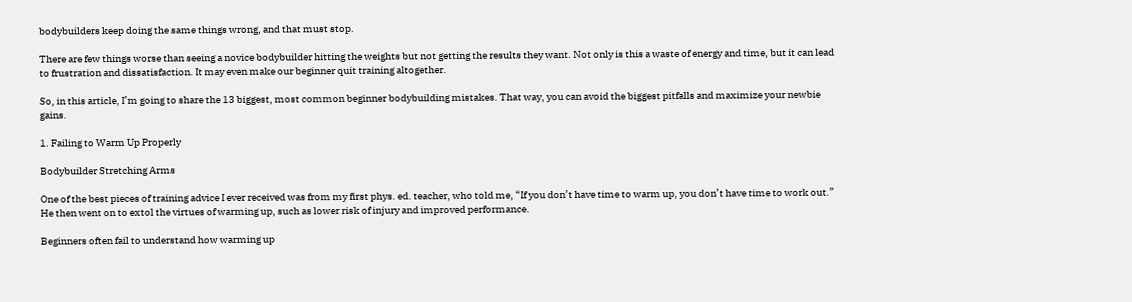bodybuilders keep doing the same things wrong, and that must stop.

There are few things worse than seeing a novice bodybuilder hitting the weights but not getting the results they want. Not only is this a waste of energy and time, but it can lead to frustration and dissatisfaction. It may even make our beginner quit training altogether.

So, in this article, I’m going to share the 13 biggest, most common beginner bodybuilding mistakes. That way, you can avoid the biggest pitfalls and maximize your newbie gains.

1. Failing to Warm Up Properly

Bodybuilder Stretching Arms

One of the best pieces of training advice I ever received was from my first phys. ed. teacher, who told me, “If you don’t have time to warm up, you don’t have time to work out.” He then went on to extol the virtues of warming up, such as lower risk of injury and improved performance.

Beginners often fail to understand how warming up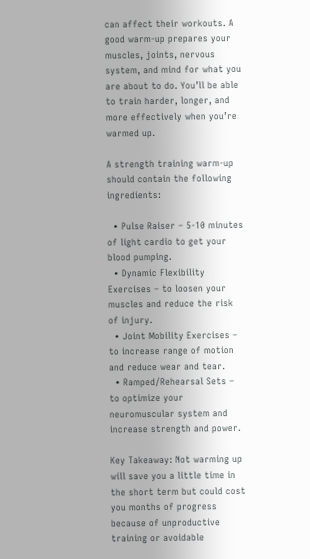can affect their workouts. A good warm-up prepares your muscles, joints, nervous system, and mind for what you are about to do. You’ll be able to train harder, longer, and more effectively when you’re warmed up.

A strength training warm-up should contain the following ingredients:

  • Pulse Raiser – 5-10 minutes of light cardio to get your blood pumping.
  • Dynamic Flexibility Exercises – to loosen your muscles and reduce the risk of injury.
  • Joint Mobility Exercises – to increase range of motion and reduce wear and tear.
  • Ramped/Rehearsal Sets – to optimize your neuromuscular system and increase strength and power.

Key Takeaway: Not warming up will save you a little time in the short term but could cost you months of progress because of unproductive training or avoidable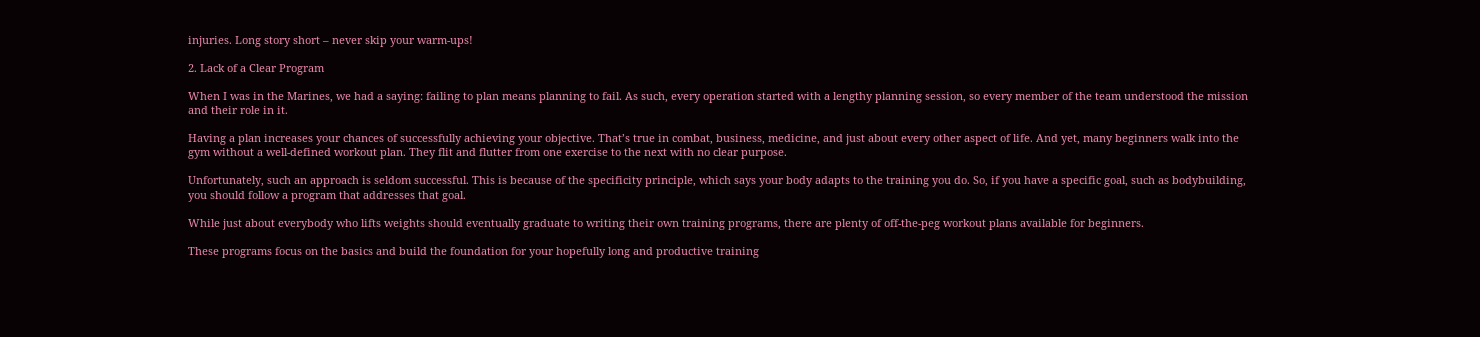injuries. Long story short – never skip your warm-ups!

2. Lack of a Clear Program

When I was in the Marines, we had a saying: failing to plan means planning to fail. As such, every operation started with a lengthy planning session, so every member of the team understood the mission and their role in it.

Having a plan increases your chances of successfully achieving your objective. That’s true in combat, business, medicine, and just about every other aspect of life. And yet, many beginners walk into the gym without a well-defined workout plan. They flit and flutter from one exercise to the next with no clear purpose.

Unfortunately, such an approach is seldom successful. This is because of the specificity principle, which says your body adapts to the training you do. So, if you have a specific goal, such as bodybuilding, you should follow a program that addresses that goal.

While just about everybody who lifts weights should eventually graduate to writing their own training programs, there are plenty of off-the-peg workout plans available for beginners.

These programs focus on the basics and build the foundation for your hopefully long and productive training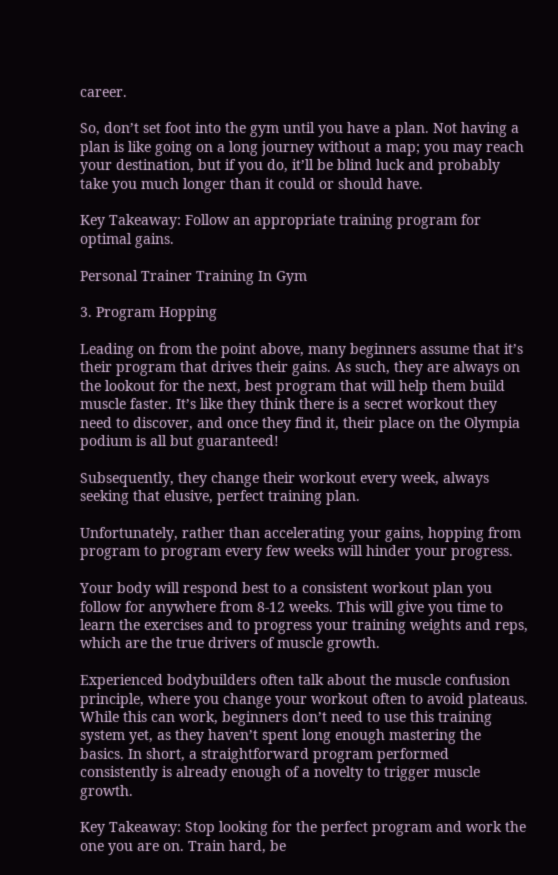career.

So, don’t set foot into the gym until you have a plan. Not having a plan is like going on a long journey without a map; you may reach your destination, but if you do, it’ll be blind luck and probably take you much longer than it could or should have.

Key Takeaway: Follow an appropriate training program for optimal gains.

Personal Trainer Training In Gym

3. Program Hopping

Leading on from the point above, many beginners assume that it’s their program that drives their gains. As such, they are always on the lookout for the next, best program that will help them build muscle faster. It’s like they think there is a secret workout they need to discover, and once they find it, their place on the Olympia podium is all but guaranteed!

Subsequently, they change their workout every week, always seeking that elusive, perfect training plan.

Unfortunately, rather than accelerating your gains, hopping from program to program every few weeks will hinder your progress.

Your body will respond best to a consistent workout plan you follow for anywhere from 8-12 weeks. This will give you time to learn the exercises and to progress your training weights and reps, which are the true drivers of muscle growth.

Experienced bodybuilders often talk about the muscle confusion principle, where you change your workout often to avoid plateaus. While this can work, beginners don’t need to use this training system yet, as they haven’t spent long enough mastering the basics. In short, a straightforward program performed consistently is already enough of a novelty to trigger muscle growth.

Key Takeaway: Stop looking for the perfect program and work the one you are on. Train hard, be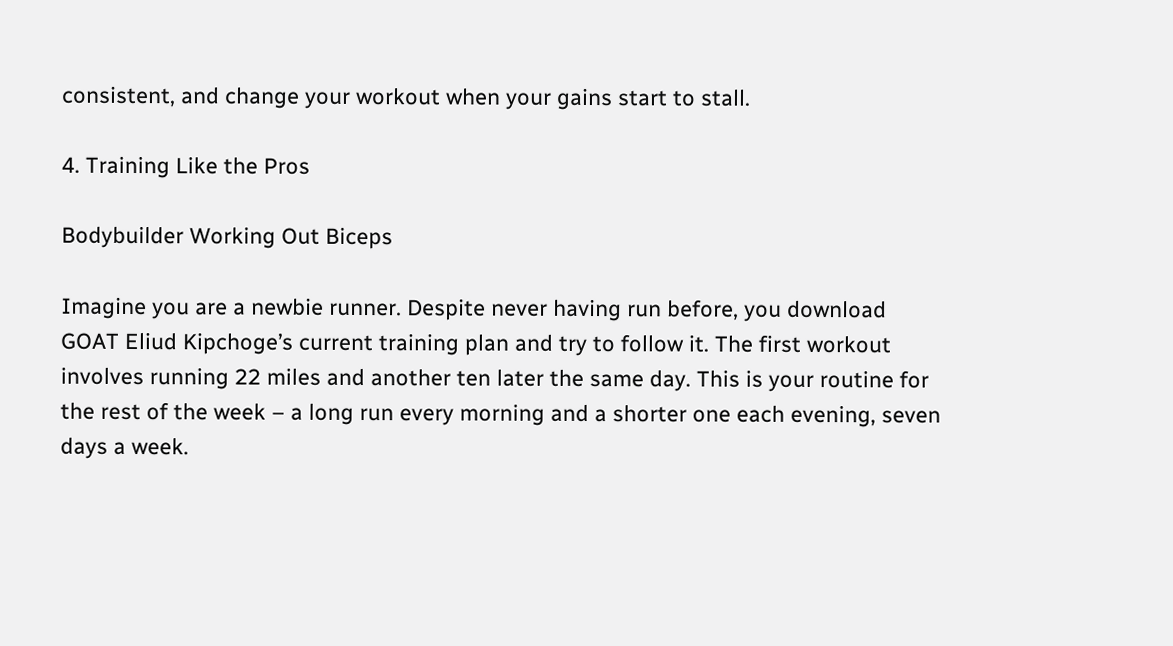consistent, and change your workout when your gains start to stall.

4. Training Like the Pros

Bodybuilder Working Out Biceps

Imagine you are a newbie runner. Despite never having run before, you download GOAT Eliud Kipchoge’s current training plan and try to follow it. The first workout involves running 22 miles and another ten later the same day. This is your routine for the rest of the week – a long run every morning and a shorter one each evening, seven days a week.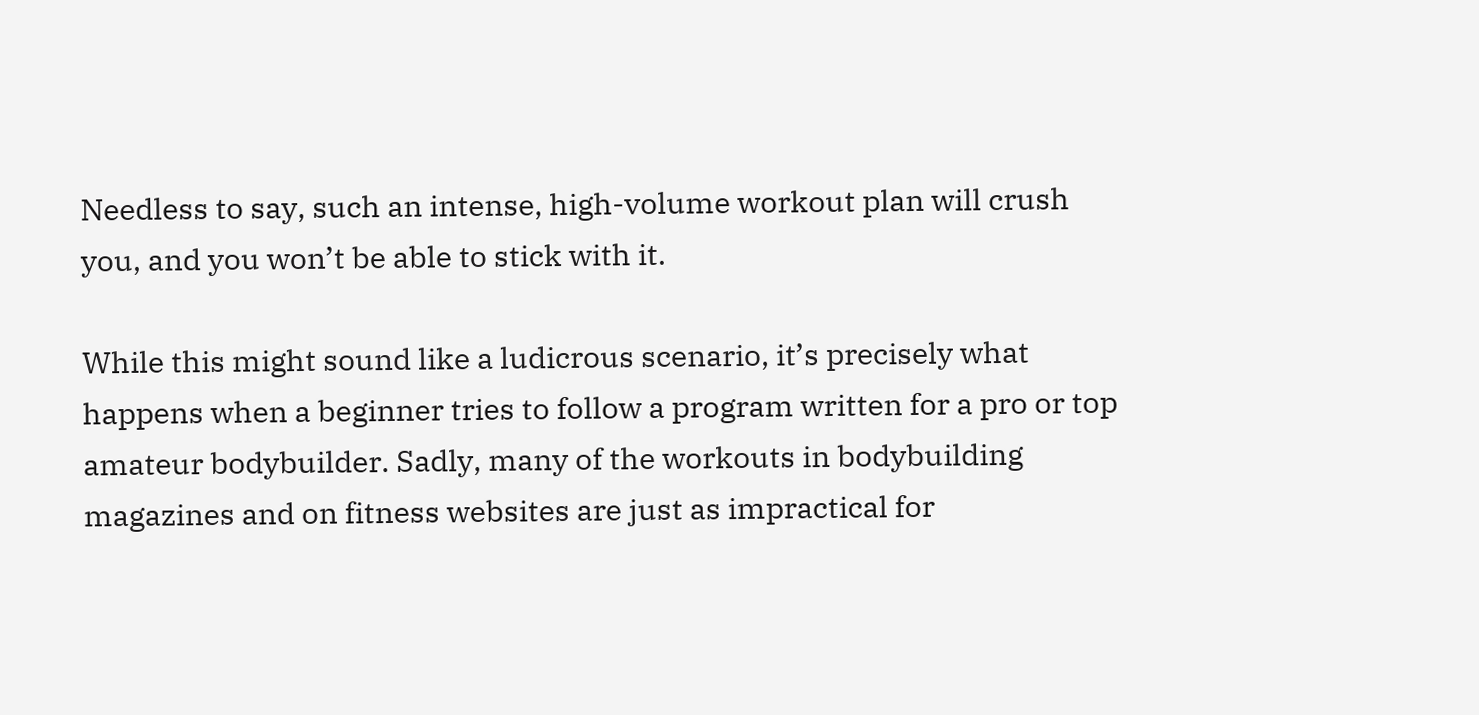Needless to say, such an intense, high-volume workout plan will crush you, and you won’t be able to stick with it.

While this might sound like a ludicrous scenario, it’s precisely what happens when a beginner tries to follow a program written for a pro or top amateur bodybuilder. Sadly, many of the workouts in bodybuilding magazines and on fitness websites are just as impractical for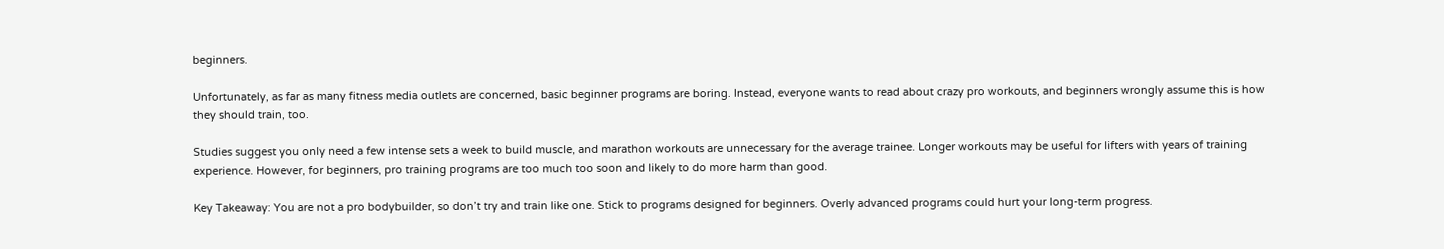beginners.

Unfortunately, as far as many fitness media outlets are concerned, basic beginner programs are boring. Instead, everyone wants to read about crazy pro workouts, and beginners wrongly assume this is how they should train, too.

Studies suggest you only need a few intense sets a week to build muscle, and marathon workouts are unnecessary for the average trainee. Longer workouts may be useful for lifters with years of training experience. However, for beginners, pro training programs are too much too soon and likely to do more harm than good.

Key Takeaway: You are not a pro bodybuilder, so don’t try and train like one. Stick to programs designed for beginners. Overly advanced programs could hurt your long-term progress.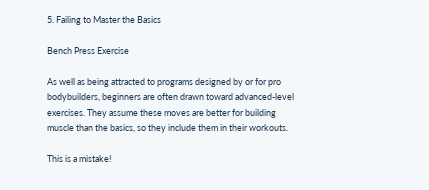5. Failing to Master the Basics

Bench Press Exercise

As well as being attracted to programs designed by or for pro bodybuilders, beginners are often drawn toward advanced-level exercises. They assume these moves are better for building muscle than the basics, so they include them in their workouts.

This is a mistake!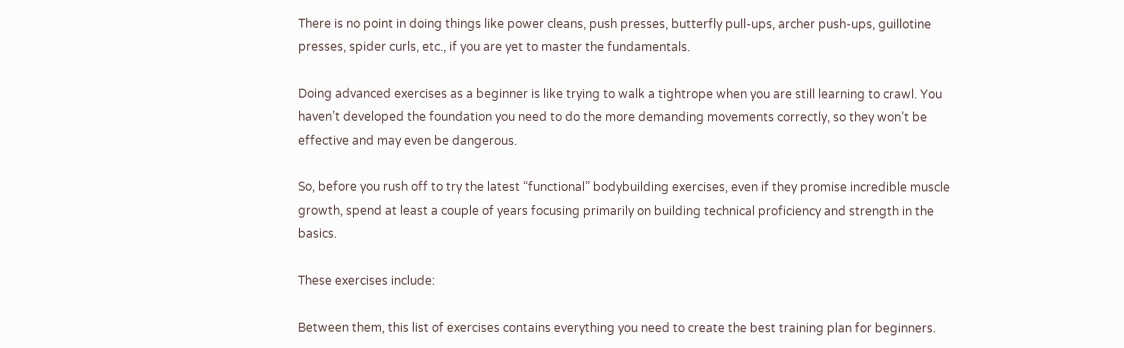There is no point in doing things like power cleans, push presses, butterfly pull-ups, archer push-ups, guillotine presses, spider curls, etc., if you are yet to master the fundamentals.

Doing advanced exercises as a beginner is like trying to walk a tightrope when you are still learning to crawl. You haven’t developed the foundation you need to do the more demanding movements correctly, so they won’t be effective and may even be dangerous.

So, before you rush off to try the latest “functional” bodybuilding exercises, even if they promise incredible muscle growth, spend at least a couple of years focusing primarily on building technical proficiency and strength in the basics.

These exercises include:

Between them, this list of exercises contains everything you need to create the best training plan for beginners.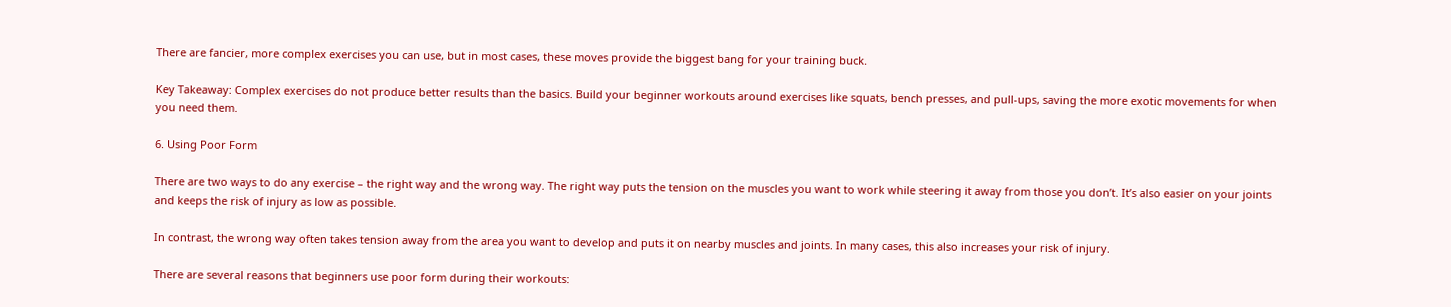There are fancier, more complex exercises you can use, but in most cases, these moves provide the biggest bang for your training buck.

Key Takeaway: Complex exercises do not produce better results than the basics. Build your beginner workouts around exercises like squats, bench presses, and pull-ups, saving the more exotic movements for when you need them.

6. Using Poor Form

There are two ways to do any exercise – the right way and the wrong way. The right way puts the tension on the muscles you want to work while steering it away from those you don’t. It’s also easier on your joints and keeps the risk of injury as low as possible.

In contrast, the wrong way often takes tension away from the area you want to develop and puts it on nearby muscles and joints. In many cases, this also increases your risk of injury.

There are several reasons that beginners use poor form during their workouts: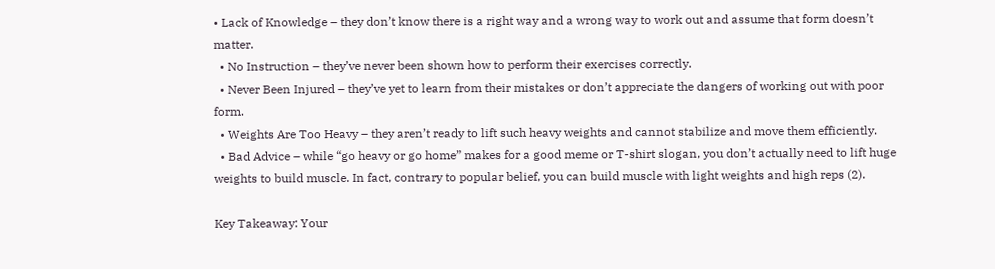• Lack of Knowledge – they don’t know there is a right way and a wrong way to work out and assume that form doesn’t matter.
  • No Instruction – they’ve never been shown how to perform their exercises correctly.
  • Never Been Injured – they’ve yet to learn from their mistakes or don’t appreciate the dangers of working out with poor form.
  • Weights Are Too Heavy – they aren’t ready to lift such heavy weights and cannot stabilize and move them efficiently.
  • Bad Advice – while “go heavy or go home” makes for a good meme or T-shirt slogan, you don’t actually need to lift huge weights to build muscle. In fact, contrary to popular belief, you can build muscle with light weights and high reps (2).

Key Takeaway: Your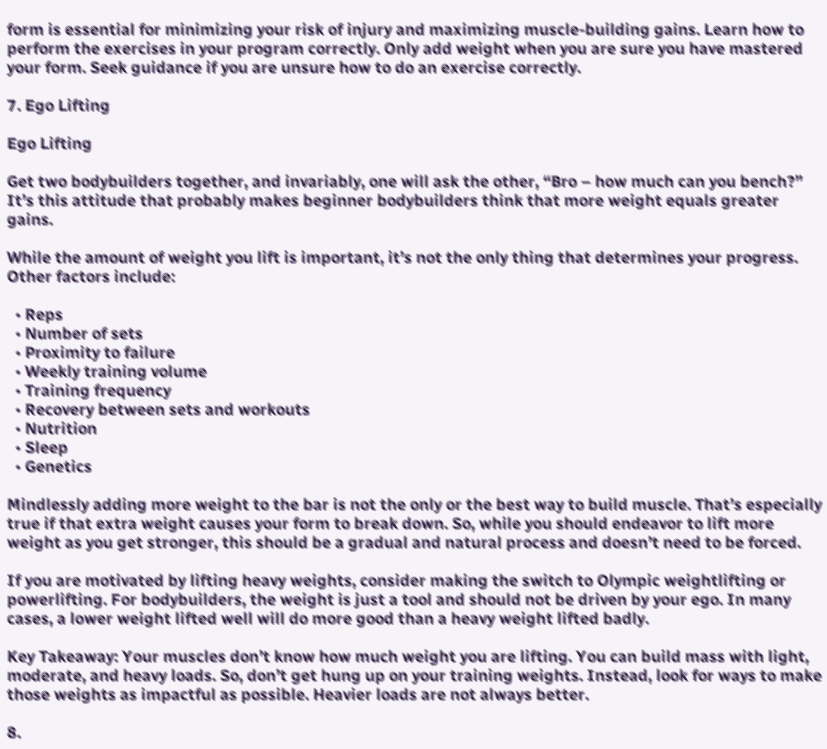form is essential for minimizing your risk of injury and maximizing muscle-building gains. Learn how to perform the exercises in your program correctly. Only add weight when you are sure you have mastered your form. Seek guidance if you are unsure how to do an exercise correctly.

7. Ego Lifting

Ego Lifting

Get two bodybuilders together, and invariably, one will ask the other, “Bro – how much can you bench?” It’s this attitude that probably makes beginner bodybuilders think that more weight equals greater gains.

While the amount of weight you lift is important, it’s not the only thing that determines your progress. Other factors include:

  • Reps
  • Number of sets
  • Proximity to failure
  • Weekly training volume
  • Training frequency
  • Recovery between sets and workouts
  • Nutrition
  • Sleep
  • Genetics

Mindlessly adding more weight to the bar is not the only or the best way to build muscle. That’s especially true if that extra weight causes your form to break down. So, while you should endeavor to lift more weight as you get stronger, this should be a gradual and natural process and doesn’t need to be forced.

If you are motivated by lifting heavy weights, consider making the switch to Olympic weightlifting or powerlifting. For bodybuilders, the weight is just a tool and should not be driven by your ego. In many cases, a lower weight lifted well will do more good than a heavy weight lifted badly.

Key Takeaway: Your muscles don’t know how much weight you are lifting. You can build mass with light, moderate, and heavy loads. So, don’t get hung up on your training weights. Instead, look for ways to make those weights as impactful as possible. Heavier loads are not always better.

8.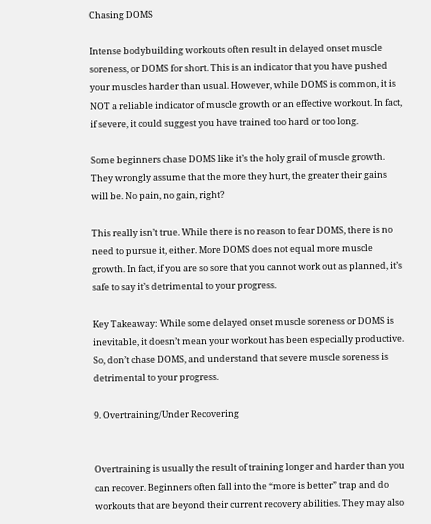Chasing DOMS

Intense bodybuilding workouts often result in delayed onset muscle soreness, or DOMS for short. This is an indicator that you have pushed your muscles harder than usual. However, while DOMS is common, it is NOT a reliable indicator of muscle growth or an effective workout. In fact, if severe, it could suggest you have trained too hard or too long.

Some beginners chase DOMS like it’s the holy grail of muscle growth. They wrongly assume that the more they hurt, the greater their gains will be. No pain, no gain, right?

This really isn’t true. While there is no reason to fear DOMS, there is no need to pursue it, either. More DOMS does not equal more muscle growth. In fact, if you are so sore that you cannot work out as planned, it’s safe to say it’s detrimental to your progress.

Key Takeaway: While some delayed onset muscle soreness or DOMS is inevitable, it doesn’t mean your workout has been especially productive. So, don’t chase DOMS, and understand that severe muscle soreness is detrimental to your progress.

9. Overtraining/Under Recovering


Overtraining is usually the result of training longer and harder than you can recover. Beginners often fall into the “more is better” trap and do workouts that are beyond their current recovery abilities. They may also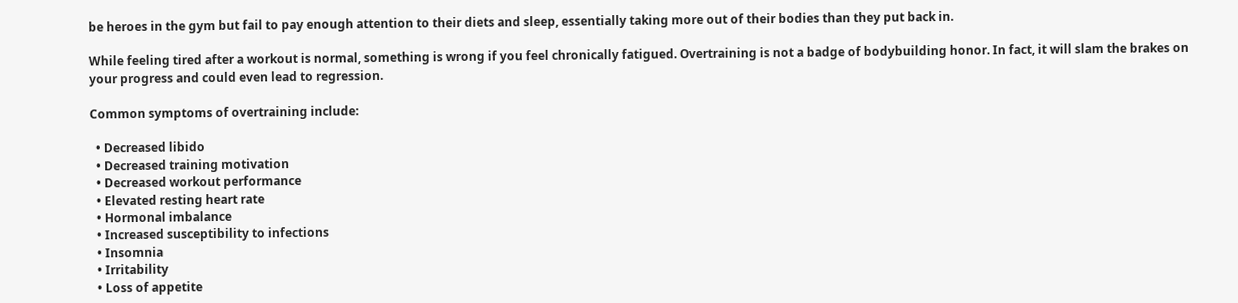be heroes in the gym but fail to pay enough attention to their diets and sleep, essentially taking more out of their bodies than they put back in.

While feeling tired after a workout is normal, something is wrong if you feel chronically fatigued. Overtraining is not a badge of bodybuilding honor. In fact, it will slam the brakes on your progress and could even lead to regression.

Common symptoms of overtraining include:

  • Decreased libido
  • Decreased training motivation
  • Decreased workout performance
  • Elevated resting heart rate
  • Hormonal imbalance
  • Increased susceptibility to infections
  • Insomnia
  • Irritability
  • Loss of appetite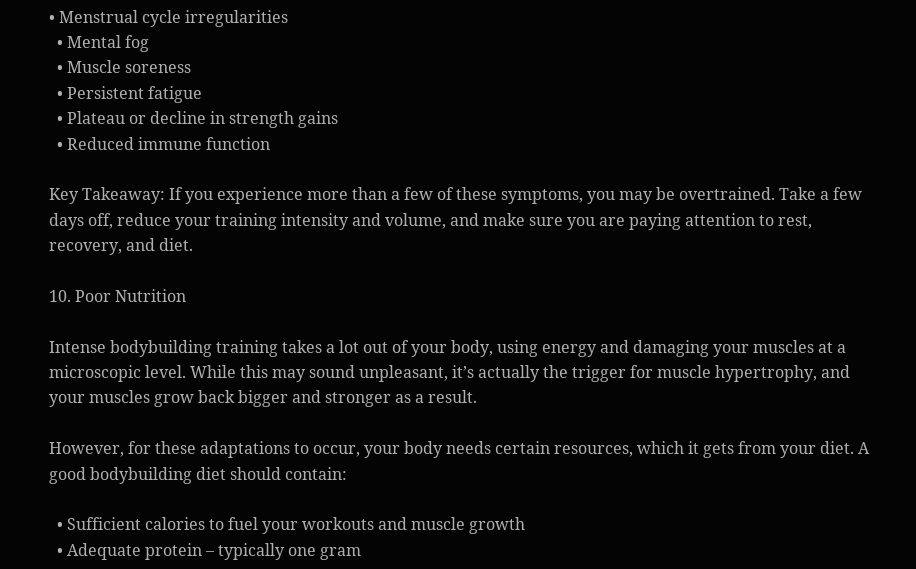• Menstrual cycle irregularities
  • Mental fog
  • Muscle soreness
  • Persistent fatigue
  • Plateau or decline in strength gains
  • Reduced immune function

Key Takeaway: If you experience more than a few of these symptoms, you may be overtrained. Take a few days off, reduce your training intensity and volume, and make sure you are paying attention to rest, recovery, and diet.

10. Poor Nutrition

Intense bodybuilding training takes a lot out of your body, using energy and damaging your muscles at a microscopic level. While this may sound unpleasant, it’s actually the trigger for muscle hypertrophy, and your muscles grow back bigger and stronger as a result.

However, for these adaptations to occur, your body needs certain resources, which it gets from your diet. A good bodybuilding diet should contain:

  • Sufficient calories to fuel your workouts and muscle growth
  • Adequate protein – typically one gram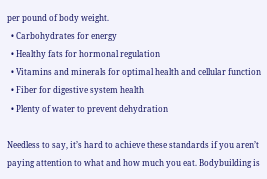per pound of body weight.
  • Carbohydrates for energy
  • Healthy fats for hormonal regulation
  • Vitamins and minerals for optimal health and cellular function
  • Fiber for digestive system health
  • Plenty of water to prevent dehydration

Needless to say, it’s hard to achieve these standards if you aren’t paying attention to what and how much you eat. Bodybuilding is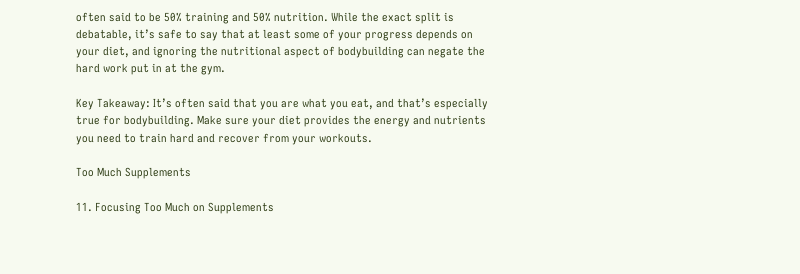often said to be 50% training and 50% nutrition. While the exact split is debatable, it’s safe to say that at least some of your progress depends on your diet, and ignoring the nutritional aspect of bodybuilding can negate the hard work put in at the gym.

Key Takeaway: It’s often said that you are what you eat, and that’s especially true for bodybuilding. Make sure your diet provides the energy and nutrients you need to train hard and recover from your workouts.

Too Much Supplements

11. Focusing Too Much on Supplements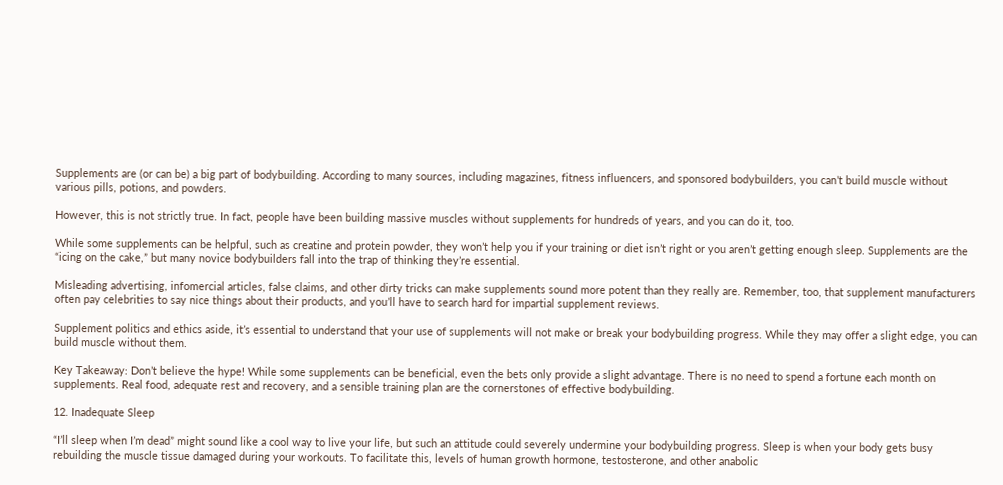Supplements are (or can be) a big part of bodybuilding. According to many sources, including magazines, fitness influencers, and sponsored bodybuilders, you can’t build muscle without various pills, potions, and powders.

However, this is not strictly true. In fact, people have been building massive muscles without supplements for hundreds of years, and you can do it, too.

While some supplements can be helpful, such as creatine and protein powder, they won’t help you if your training or diet isn’t right or you aren’t getting enough sleep. Supplements are the “icing on the cake,” but many novice bodybuilders fall into the trap of thinking they’re essential.

Misleading advertising, infomercial articles, false claims, and other dirty tricks can make supplements sound more potent than they really are. Remember, too, that supplement manufacturers often pay celebrities to say nice things about their products, and you’ll have to search hard for impartial supplement reviews.

Supplement politics and ethics aside, it’s essential to understand that your use of supplements will not make or break your bodybuilding progress. While they may offer a slight edge, you can build muscle without them.

Key Takeaway: Don’t believe the hype! While some supplements can be beneficial, even the bets only provide a slight advantage. There is no need to spend a fortune each month on supplements. Real food, adequate rest and recovery, and a sensible training plan are the cornerstones of effective bodybuilding.

12. Inadequate Sleep

“I’ll sleep when I’m dead” might sound like a cool way to live your life, but such an attitude could severely undermine your bodybuilding progress. Sleep is when your body gets busy rebuilding the muscle tissue damaged during your workouts. To facilitate this, levels of human growth hormone, testosterone, and other anabolic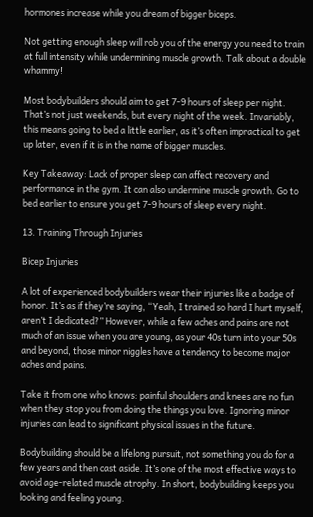hormones increase while you dream of bigger biceps.

Not getting enough sleep will rob you of the energy you need to train at full intensity while undermining muscle growth. Talk about a double whammy!

Most bodybuilders should aim to get 7-9 hours of sleep per night. That’s not just weekends, but every night of the week. Invariably, this means going to bed a little earlier, as it’s often impractical to get up later, even if it is in the name of bigger muscles.

Key Takeaway: Lack of proper sleep can affect recovery and performance in the gym. It can also undermine muscle growth. Go to bed earlier to ensure you get 7-9 hours of sleep every night.

13. Training Through Injuries

Bicep Injuries

A lot of experienced bodybuilders wear their injuries like a badge of honor. It’s as if they’re saying, “Yeah, I trained so hard I hurt myself, aren’t I dedicated?” However, while a few aches and pains are not much of an issue when you are young, as your 40s turn into your 50s and beyond, those minor niggles have a tendency to become major aches and pains.

Take it from one who knows: painful shoulders and knees are no fun when they stop you from doing the things you love. Ignoring minor injuries can lead to significant physical issues in the future.

Bodybuilding should be a lifelong pursuit, not something you do for a few years and then cast aside. It’s one of the most effective ways to avoid age-related muscle atrophy. In short, bodybuilding keeps you looking and feeling young.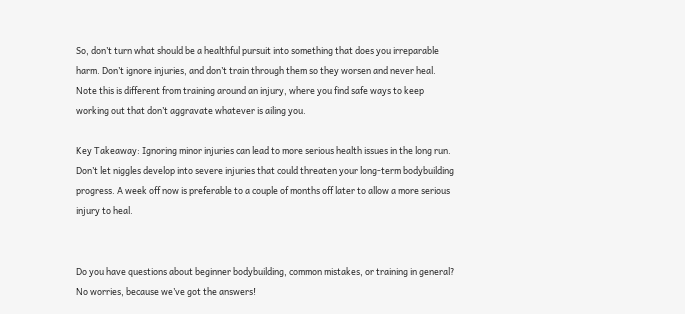So, don’t turn what should be a healthful pursuit into something that does you irreparable harm. Don’t ignore injuries, and don’t train through them so they worsen and never heal. Note this is different from training around an injury, where you find safe ways to keep working out that don’t aggravate whatever is ailing you.

Key Takeaway: Ignoring minor injuries can lead to more serious health issues in the long run. Don’t let niggles develop into severe injuries that could threaten your long-term bodybuilding progress. A week off now is preferable to a couple of months off later to allow a more serious injury to heal.


Do you have questions about beginner bodybuilding, common mistakes, or training in general? No worries, because we’ve got the answers!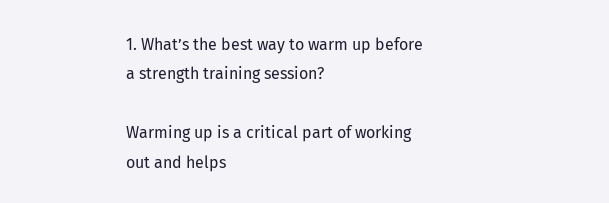1. What’s the best way to warm up before a strength training session?

Warming up is a critical part of working out and helps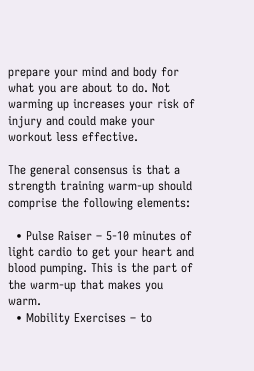prepare your mind and body for what you are about to do. Not warming up increases your risk of injury and could make your workout less effective.

The general consensus is that a strength training warm-up should comprise the following elements:

  • Pulse Raiser – 5-10 minutes of light cardio to get your heart and blood pumping. This is the part of the warm-up that makes you warm.
  • Mobility Exercises – to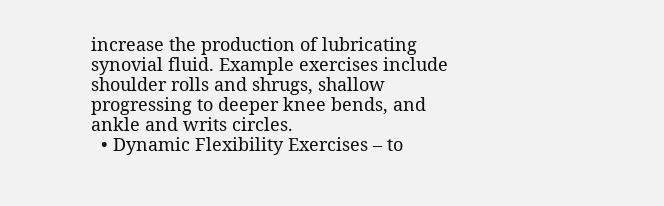increase the production of lubricating synovial fluid. Example exercises include shoulder rolls and shrugs, shallow progressing to deeper knee bends, and ankle and writs circles.
  • Dynamic Flexibility Exercises – to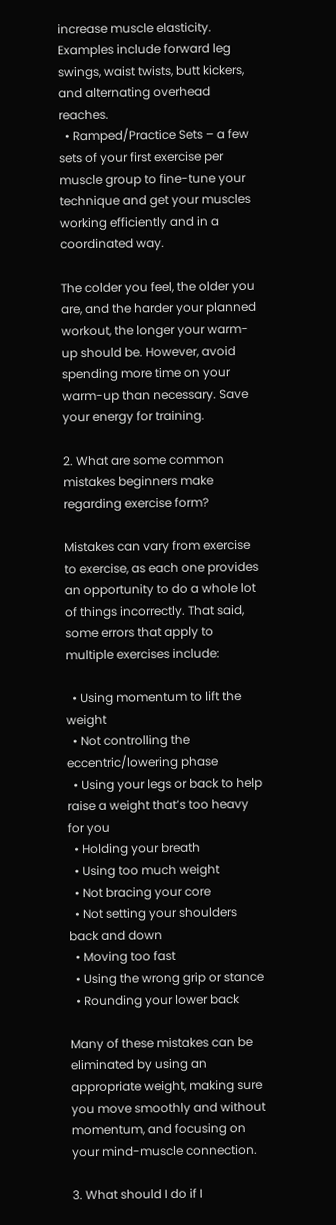increase muscle elasticity. Examples include forward leg swings, waist twists, butt kickers, and alternating overhead reaches.
  • Ramped/Practice Sets – a few sets of your first exercise per muscle group to fine-tune your technique and get your muscles working efficiently and in a coordinated way.

The colder you feel, the older you are, and the harder your planned workout, the longer your warm-up should be. However, avoid spending more time on your warm-up than necessary. Save your energy for training.

2. What are some common mistakes beginners make regarding exercise form?

Mistakes can vary from exercise to exercise, as each one provides an opportunity to do a whole lot of things incorrectly. That said, some errors that apply to multiple exercises include:

  • Using momentum to lift the weight
  • Not controlling the eccentric/lowering phase
  • Using your legs or back to help raise a weight that’s too heavy for you
  • Holding your breath
  • Using too much weight
  • Not bracing your core
  • Not setting your shoulders back and down
  • Moving too fast
  • Using the wrong grip or stance
  • Rounding your lower back

Many of these mistakes can be eliminated by using an appropriate weight, making sure you move smoothly and without momentum, and focusing on your mind-muscle connection.

3. What should I do if I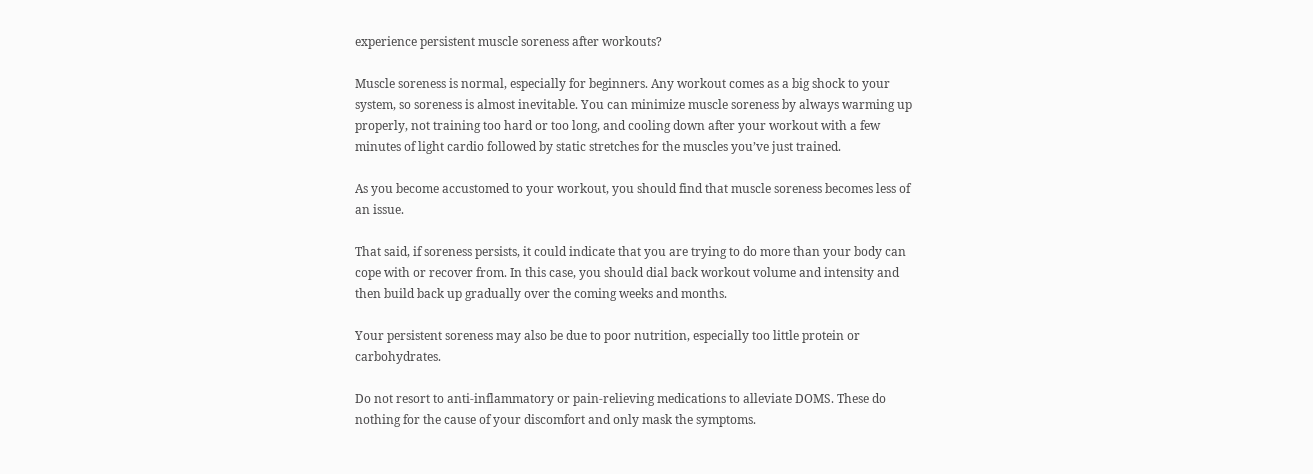experience persistent muscle soreness after workouts?

Muscle soreness is normal, especially for beginners. Any workout comes as a big shock to your system, so soreness is almost inevitable. You can minimize muscle soreness by always warming up properly, not training too hard or too long, and cooling down after your workout with a few minutes of light cardio followed by static stretches for the muscles you’ve just trained.

As you become accustomed to your workout, you should find that muscle soreness becomes less of an issue.

That said, if soreness persists, it could indicate that you are trying to do more than your body can cope with or recover from. In this case, you should dial back workout volume and intensity and then build back up gradually over the coming weeks and months.

Your persistent soreness may also be due to poor nutrition, especially too little protein or carbohydrates.

Do not resort to anti-inflammatory or pain-relieving medications to alleviate DOMS. These do nothing for the cause of your discomfort and only mask the symptoms.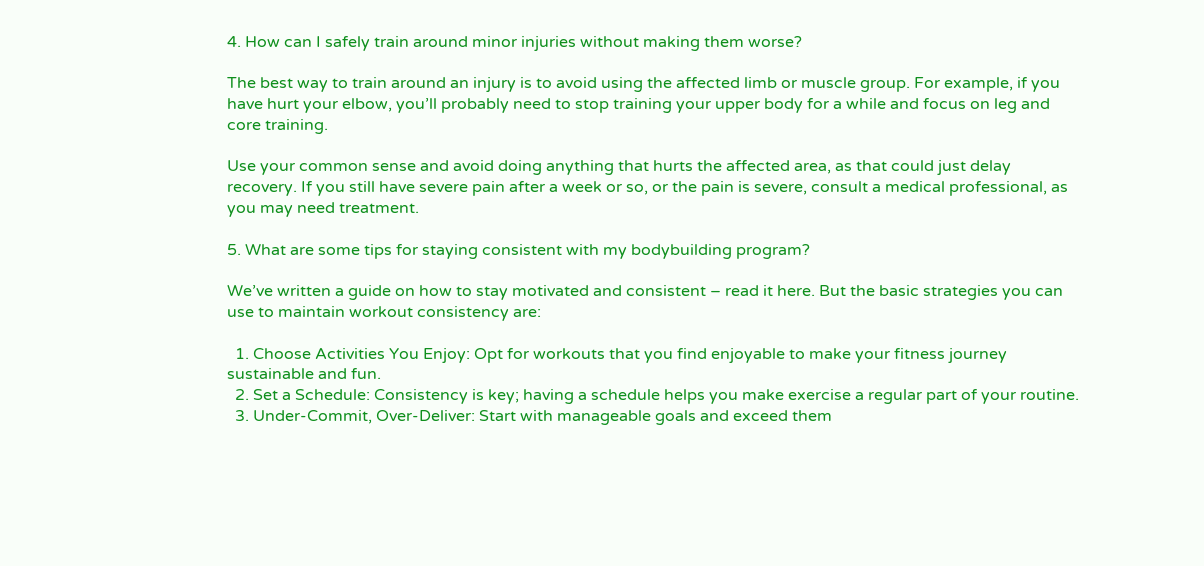4. How can I safely train around minor injuries without making them worse?

The best way to train around an injury is to avoid using the affected limb or muscle group. For example, if you have hurt your elbow, you’ll probably need to stop training your upper body for a while and focus on leg and core training.

Use your common sense and avoid doing anything that hurts the affected area, as that could just delay recovery. If you still have severe pain after a week or so, or the pain is severe, consult a medical professional, as you may need treatment.

5. What are some tips for staying consistent with my bodybuilding program?

We’ve written a guide on how to stay motivated and consistent – read it here. But the basic strategies you can use to maintain workout consistency are:

  1. Choose Activities You Enjoy: Opt for workouts that you find enjoyable to make your fitness journey sustainable and fun.
  2. Set a Schedule: Consistency is key; having a schedule helps you make exercise a regular part of your routine.
  3. Under-Commit, Over-Deliver: Start with manageable goals and exceed them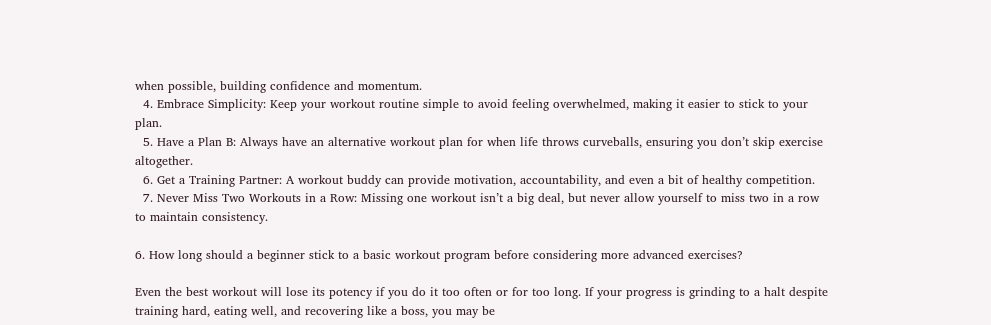when possible, building confidence and momentum.
  4. Embrace Simplicity: Keep your workout routine simple to avoid feeling overwhelmed, making it easier to stick to your plan.
  5. Have a Plan B: Always have an alternative workout plan for when life throws curveballs, ensuring you don’t skip exercise altogether.
  6. Get a Training Partner: A workout buddy can provide motivation, accountability, and even a bit of healthy competition.
  7. Never Miss Two Workouts in a Row: Missing one workout isn’t a big deal, but never allow yourself to miss two in a row to maintain consistency.

6. How long should a beginner stick to a basic workout program before considering more advanced exercises?

Even the best workout will lose its potency if you do it too often or for too long. If your progress is grinding to a halt despite training hard, eating well, and recovering like a boss, you may be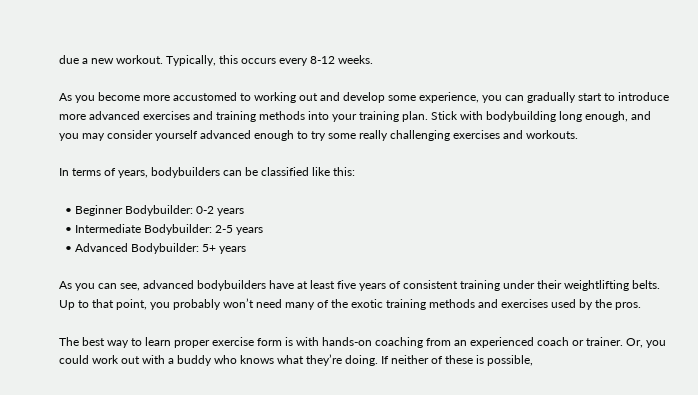due a new workout. Typically, this occurs every 8-12 weeks.

As you become more accustomed to working out and develop some experience, you can gradually start to introduce more advanced exercises and training methods into your training plan. Stick with bodybuilding long enough, and you may consider yourself advanced enough to try some really challenging exercises and workouts.

In terms of years, bodybuilders can be classified like this:

  • Beginner Bodybuilder: 0-2 years
  • Intermediate Bodybuilder: 2-5 years
  • Advanced Bodybuilder: 5+ years

As you can see, advanced bodybuilders have at least five years of consistent training under their weightlifting belts. Up to that point, you probably won’t need many of the exotic training methods and exercises used by the pros.

The best way to learn proper exercise form is with hands-on coaching from an experienced coach or trainer. Or, you could work out with a buddy who knows what they’re doing. If neither of these is possible,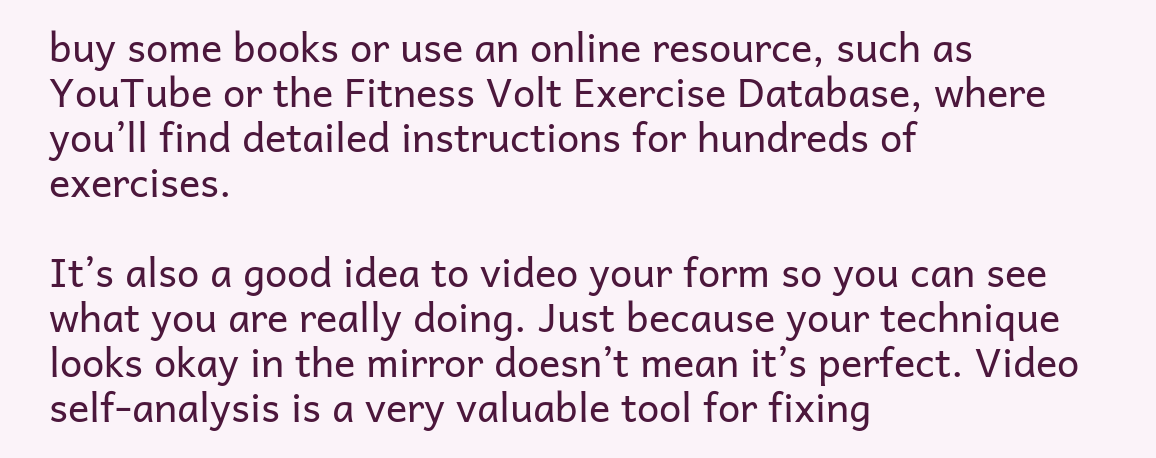buy some books or use an online resource, such as YouTube or the Fitness Volt Exercise Database, where you’ll find detailed instructions for hundreds of exercises.

It’s also a good idea to video your form so you can see what you are really doing. Just because your technique looks okay in the mirror doesn’t mean it’s perfect. Video self-analysis is a very valuable tool for fixing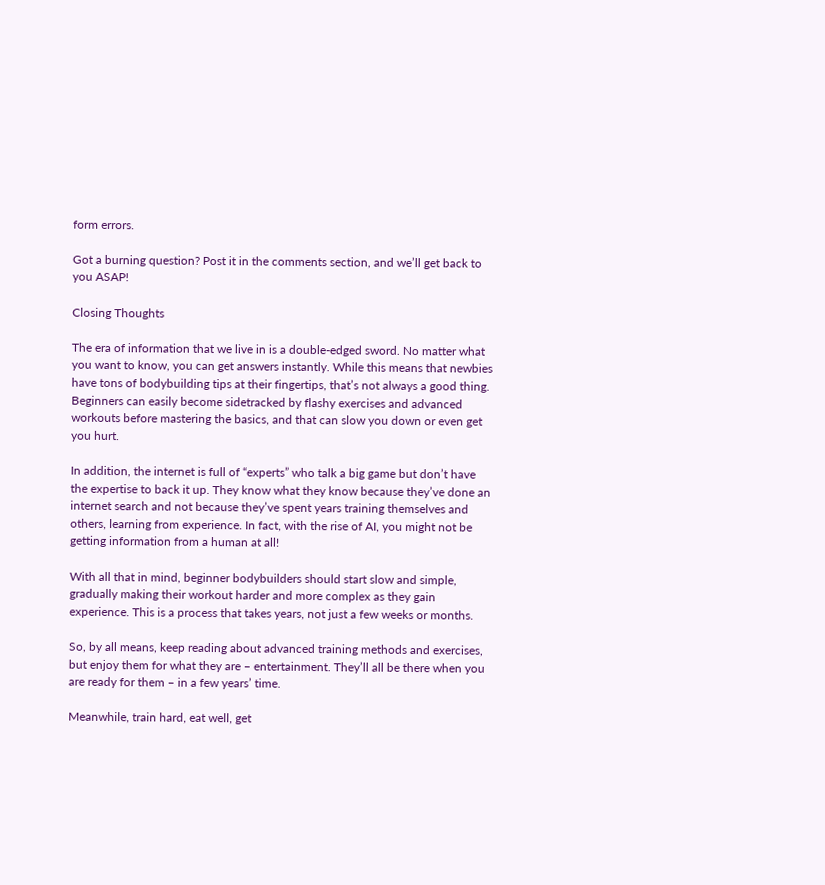form errors.

Got a burning question? Post it in the comments section, and we’ll get back to you ASAP!

Closing Thoughts

The era of information that we live in is a double-edged sword. No matter what you want to know, you can get answers instantly. While this means that newbies have tons of bodybuilding tips at their fingertips, that’s not always a good thing. Beginners can easily become sidetracked by flashy exercises and advanced workouts before mastering the basics, and that can slow you down or even get you hurt.

In addition, the internet is full of “experts” who talk a big game but don’t have the expertise to back it up. They know what they know because they’ve done an internet search and not because they’ve spent years training themselves and others, learning from experience. In fact, with the rise of AI, you might not be getting information from a human at all!

With all that in mind, beginner bodybuilders should start slow and simple, gradually making their workout harder and more complex as they gain experience. This is a process that takes years, not just a few weeks or months.

So, by all means, keep reading about advanced training methods and exercises, but enjoy them for what they are – entertainment. They’ll all be there when you are ready for them – in a few years’ time.

Meanwhile, train hard, eat well, get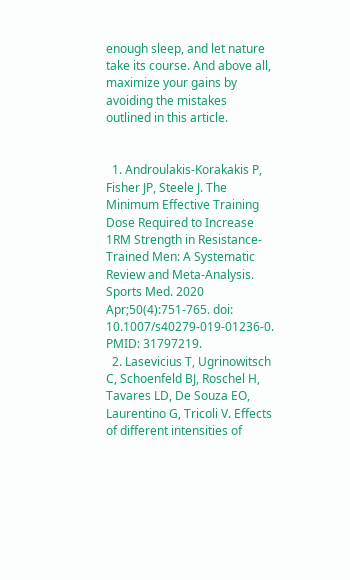enough sleep, and let nature take its course. And above all, maximize your gains by avoiding the mistakes outlined in this article.


  1. Androulakis-Korakakis P, Fisher JP, Steele J. The Minimum Effective Training Dose Required to Increase 1RM Strength in Resistance-Trained Men: A Systematic Review and Meta-Analysis. Sports Med. 2020 Apr;50(4):751-765. doi: 10.1007/s40279-019-01236-0. PMID: 31797219.
  2. Lasevicius T, Ugrinowitsch C, Schoenfeld BJ, Roschel H, Tavares LD, De Souza EO, Laurentino G, Tricoli V. Effects of different intensities of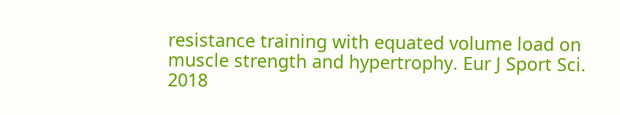resistance training with equated volume load on muscle strength and hypertrophy. Eur J Sport Sci. 2018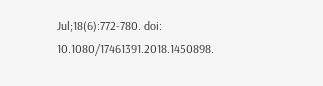Jul;18(6):772-780. doi: 10.1080/17461391.2018.1450898.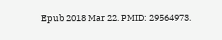Epub 2018 Mar 22. PMID: 29564973.